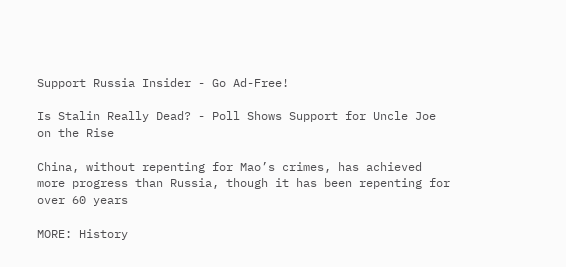Support Russia Insider - Go Ad-Free!

Is Stalin Really Dead? - Poll Shows Support for Uncle Joe on the Rise

China, without repenting for Mao’s crimes, has achieved more progress than Russia, though it has been repenting for over 60 years

MORE: History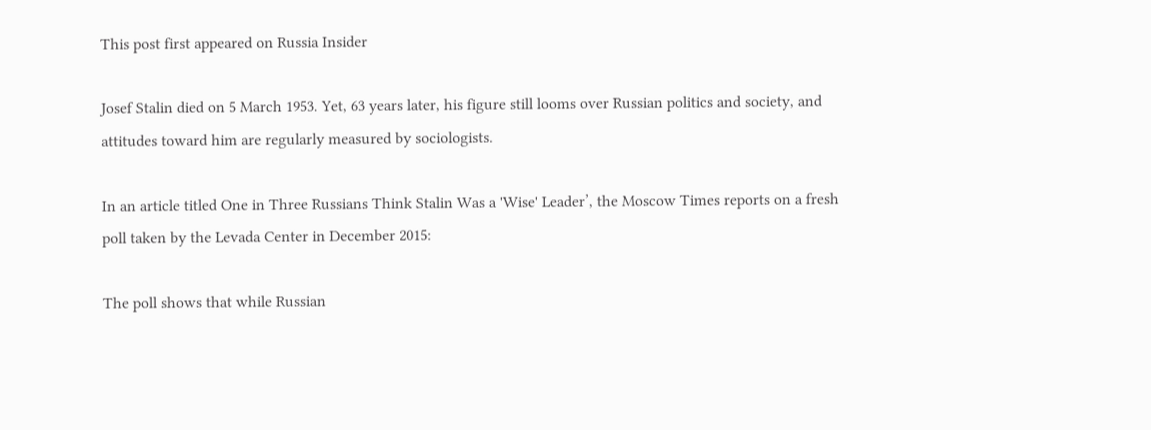This post first appeared on Russia Insider

Josef Stalin died on 5 March 1953. Yet, 63 years later, his figure still looms over Russian politics and society, and attitudes toward him are regularly measured by sociologists.

In an article titled One in Three Russians Think Stalin Was a 'Wise' Leader’, the Moscow Times reports on a fresh poll taken by the Levada Center in December 2015:

The poll shows that while Russian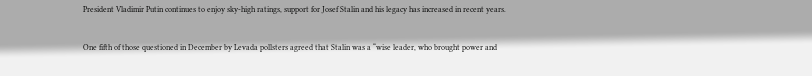President Vladimir Putin continues to enjoy sky-high ratings, support for Josef Stalin and his legacy has increased in recent years.

One fifth of those questioned in December by Levada pollsters agreed that Stalin was a “wise leader, who brought power and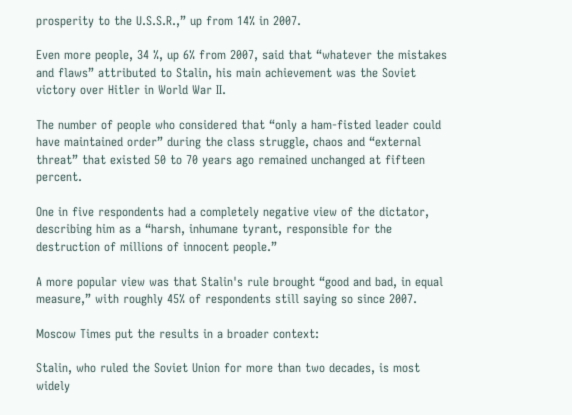prosperity to the U.S.S.R.,” up from 14% in 2007.

Even more people, 34 %, up 6% from 2007, said that “whatever the mistakes and flaws” attributed to Stalin, his main achievement was the Soviet victory over Hitler in World War II.

The number of people who considered that “only a ham-fisted leader could have maintained order” during the class struggle, chaos and “external threat” that existed 50 to 70 years ago remained unchanged at fifteen percent.

One in five respondents had a completely negative view of the dictator, describing him as a “harsh, inhumane tyrant, responsible for the destruction of millions of innocent people.”

A more popular view was that Stalin's rule brought “good and bad, in equal measure,” with roughly 45% of respondents still saying so since 2007.

Moscow Times put the results in a broader context:

Stalin, who ruled the Soviet Union for more than two decades, is most widely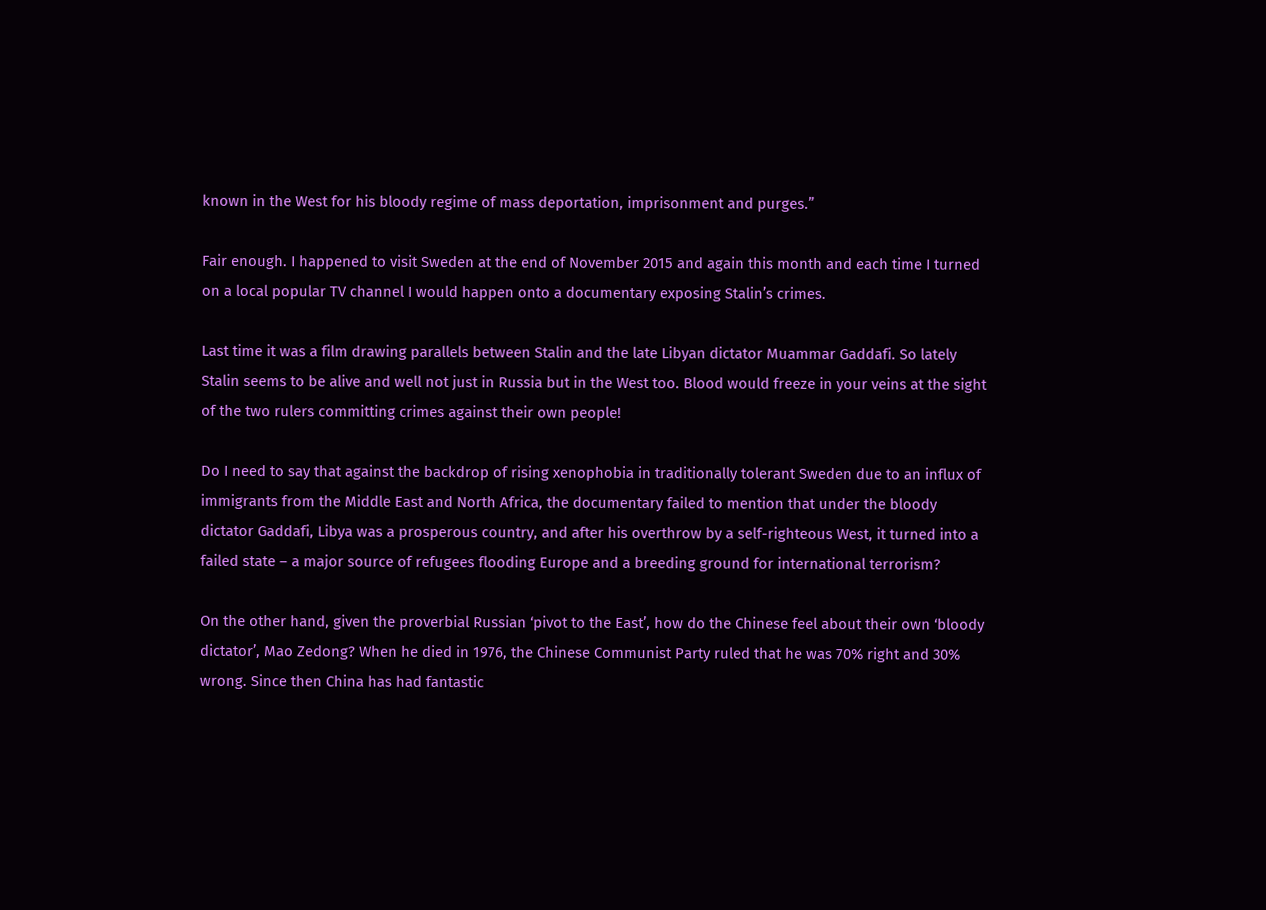known in the West for his bloody regime of mass deportation, imprisonment and purges.”

Fair enough. I happened to visit Sweden at the end of November 2015 and again this month and each time I turned on a local popular TV channel I would happen onto a documentary exposing Stalin’s crimes.

Last time it was a film drawing parallels between Stalin and the late Libyan dictator Muammar Gaddafi. So lately Stalin seems to be alive and well not just in Russia but in the West too. Blood would freeze in your veins at the sight of the two rulers committing crimes against their own people!

Do I need to say that against the backdrop of rising xenophobia in traditionally tolerant Sweden due to an influx of immigrants from the Middle East and North Africa, the documentary failed to mention that under the bloody dictator Gaddafi, Libya was a prosperous country, and after his overthrow by a self-righteous West, it turned into a failed state – a major source of refugees flooding Europe and a breeding ground for international terrorism?

On the other hand, given the proverbial Russian ‘pivot to the East’, how do the Chinese feel about their own ‘bloody dictator’, Mao Zedong? When he died in 1976, the Chinese Communist Party ruled that he was 70% right and 30% wrong. Since then China has had fantastic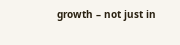growth – not just in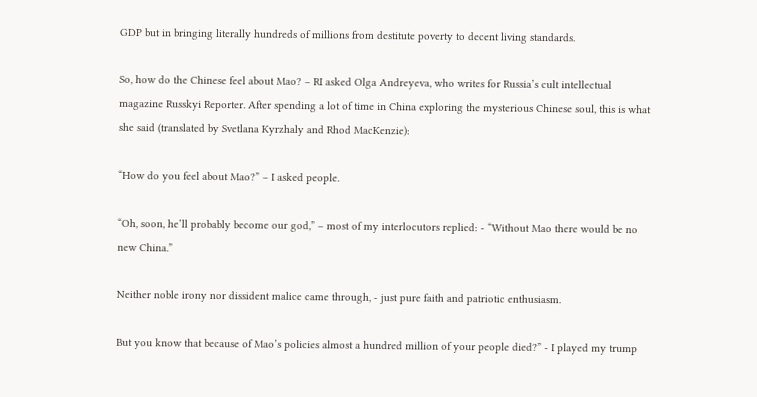GDP but in bringing literally hundreds of millions from destitute poverty to decent living standards.

So, how do the Chinese feel about Mao? – RI asked Olga Andreyeva, who writes for Russia’s cult intellectual magazine Russkyi Reporter. After spending a lot of time in China exploring the mysterious Chinese soul, this is what she said (translated by Svetlana Kyrzhaly and Rhod MacKenzie):

“How do you feel about Mao?” – I asked people.

“Oh, soon, he’ll probably become our god,” – most of my interlocutors replied: - “Without Mao there would be no new China.”

Neither noble irony nor dissident malice came through, - just pure faith and patriotic enthusiasm.

But you know that because of Mao’s policies almost a hundred million of your people died?” - I played my trump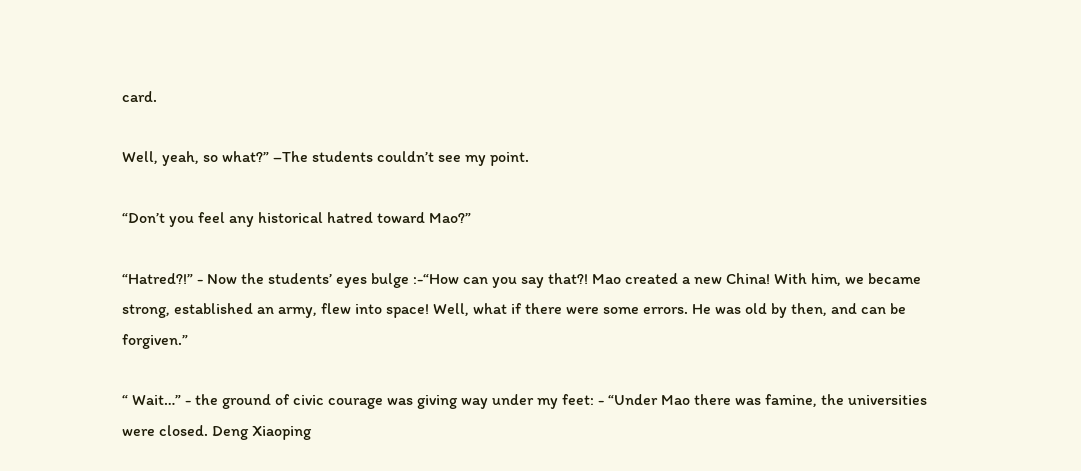card.

Well, yeah, so what?” –The students couldn’t see my point.

“Don’t you feel any historical hatred toward Mao?”

“Hatred?!” - Now the students’ eyes bulge :-“How can you say that?! Mao created a new China! With him, we became strong, established an army, flew into space! Well, what if there were some errors. He was old by then, and can be forgiven.”

“ Wait…” - the ground of civic courage was giving way under my feet: - “Under Mao there was famine, the universities were closed. Deng Xiaoping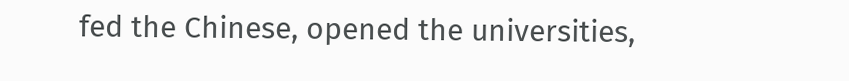fed the Chinese, opened the universities,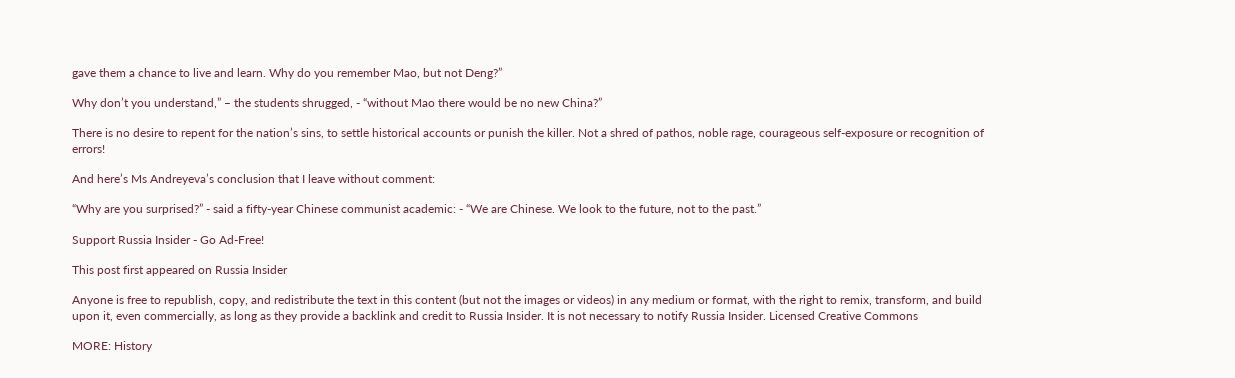gave them a chance to live and learn. Why do you remember Mao, but not Deng?”

Why don’t you understand,” – the students shrugged, - “without Mao there would be no new China?”

There is no desire to repent for the nation’s sins, to settle historical accounts or punish the killer. Not a shred of pathos, noble rage, courageous self-exposure or recognition of errors!

And here’s Ms Andreyeva’s conclusion that I leave without comment:

“Why are you surprised?” - said a fifty-year Chinese communist academic: - “We are Chinese. We look to the future, not to the past.”

Support Russia Insider - Go Ad-Free!

This post first appeared on Russia Insider

Anyone is free to republish, copy, and redistribute the text in this content (but not the images or videos) in any medium or format, with the right to remix, transform, and build upon it, even commercially, as long as they provide a backlink and credit to Russia Insider. It is not necessary to notify Russia Insider. Licensed Creative Commons

MORE: History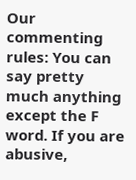Our commenting rules: You can say pretty much anything except the F word. If you are abusive,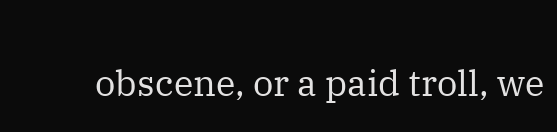obscene, or a paid troll, we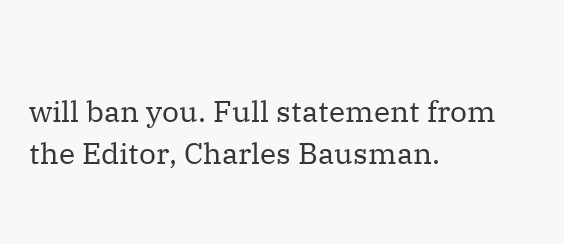will ban you. Full statement from the Editor, Charles Bausman.